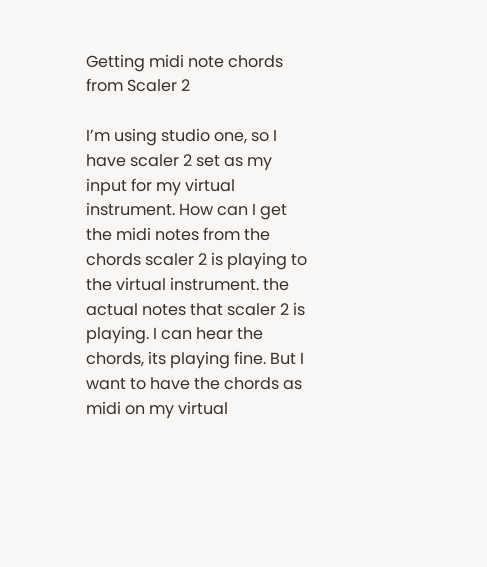Getting midi note chords from Scaler 2

I’m using studio one, so I have scaler 2 set as my input for my virtual instrument. How can I get the midi notes from the chords scaler 2 is playing to the virtual instrument. the actual notes that scaler 2 is playing. I can hear the chords, its playing fine. But I want to have the chords as midi on my virtual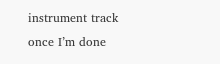instrument track once I’m done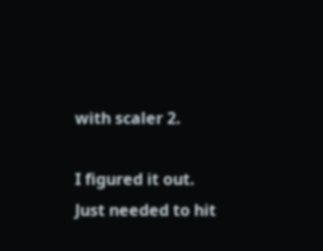with scaler 2.

I figured it out. Just needed to hit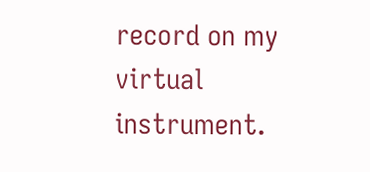record on my virtual instrument.